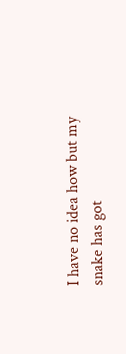I have no idea how but my snake has got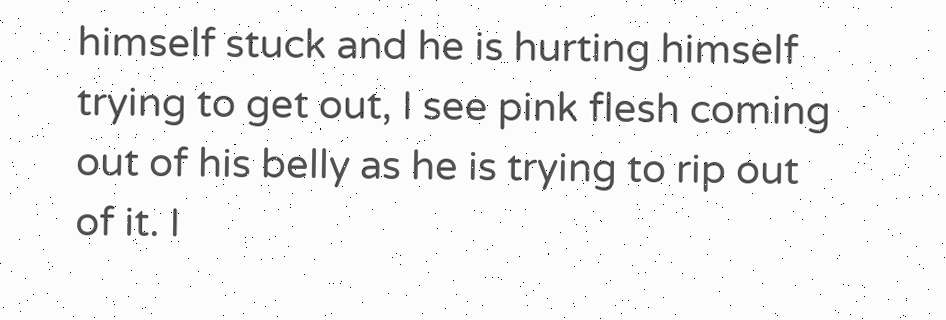himself stuck and he is hurting himself trying to get out, I see pink flesh coming out of his belly as he is trying to rip out of it. I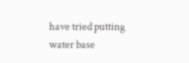have tried putting water base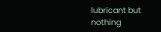lubricant but nothing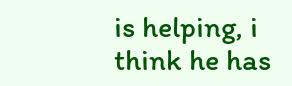is helping, i think he has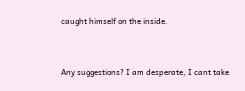caught himself on the inside.


Any suggestions? I am desperate, I cant take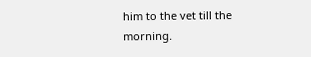him to the vet till the morning.